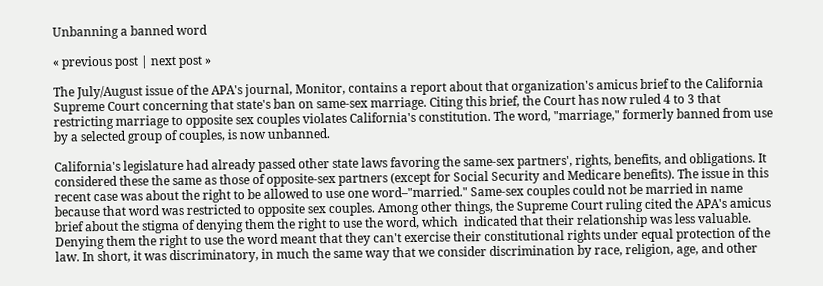Unbanning a banned word

« previous post | next post »

The July/August issue of the APA's journal, Monitor, contains a report about that organization's amicus brief to the California Supreme Court concerning that state's ban on same-sex marriage. Citing this brief, the Court has now ruled 4 to 3 that restricting marriage to opposite sex couples violates California's constitution. The word, "marriage," formerly banned from use by a selected group of couples, is now unbanned.

California's legislature had already passed other state laws favoring the same-sex partners', rights, benefits, and obligations. It considered these the same as those of opposite-sex partners (except for Social Security and Medicare benefits). The issue in this recent case was about the right to be allowed to use one word–"married." Same-sex couples could not be married in name because that word was restricted to opposite sex couples. Among other things, the Supreme Court ruling cited the APA's amicus brief about the stigma of denying them the right to use the word, which  indicated that their relationship was less valuable. Denying them the right to use the word meant that they can't exercise their constitutional rights under equal protection of the law. In short, it was discriminatory, in much the same way that we consider discrimination by race, religion, age, and other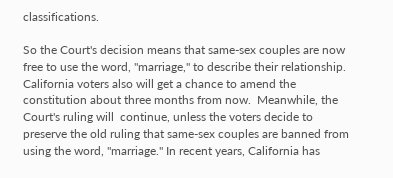classifications.

So the Court's decision means that same-sex couples are now free to use the word, "marriage," to describe their relationship.  California voters also will get a chance to amend the constitution about three months from now.  Meanwhile, the Court's ruling will  continue, unless the voters decide to preserve the old ruling that same-sex couples are banned from using the word, "marriage." In recent years, California has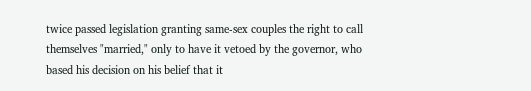twice passed legislation granting same-sex couples the right to call themselves "married," only to have it vetoed by the governor, who based his decision on his belief that it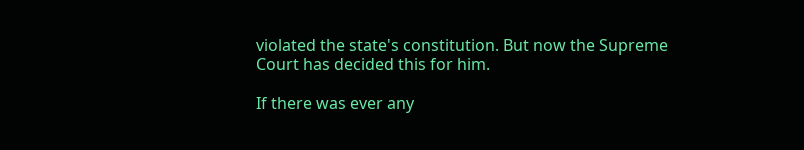violated the state's constitution. But now the Supreme Court has decided this for him.

If there was ever any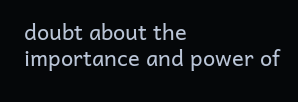doubt about the importance and power of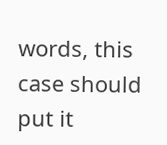words, this case should put it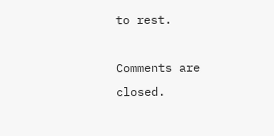to rest.

Comments are closed.